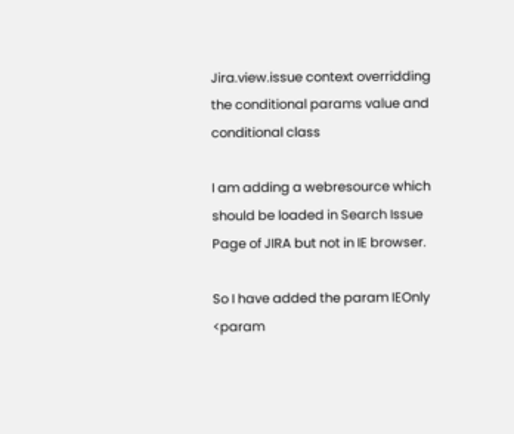Jira.view.issue context overridding the conditional params value and conditional class

I am adding a webresource which should be loaded in Search Issue Page of JIRA but not in IE browser.

So I have added the param IEOnly <param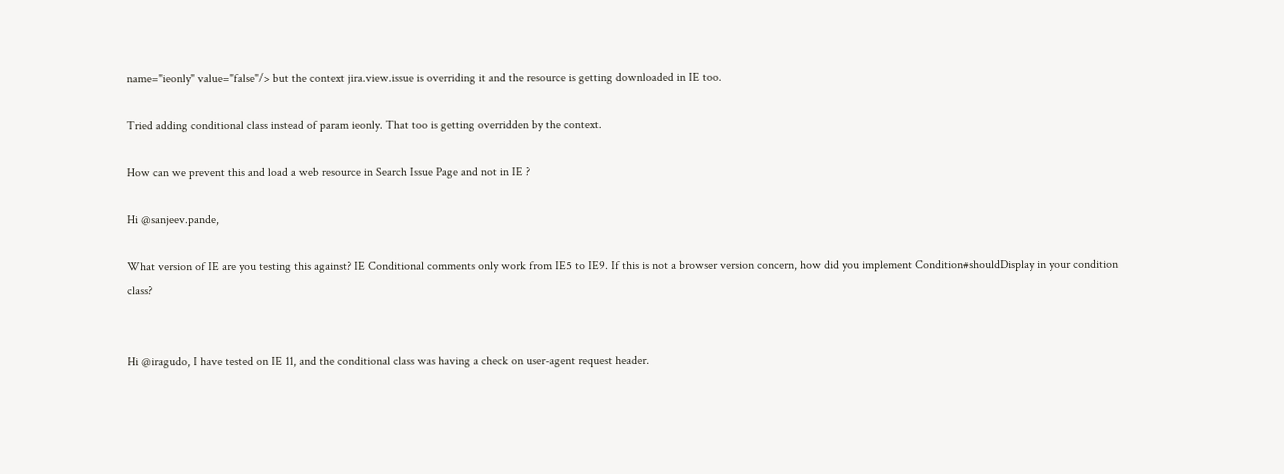name="ieonly" value="false"/> but the context jira.view.issue is overriding it and the resource is getting downloaded in IE too.

Tried adding conditional class instead of param ieonly. That too is getting overridden by the context.

How can we prevent this and load a web resource in Search Issue Page and not in IE ?

Hi @sanjeev.pande,

What version of IE are you testing this against? IE Conditional comments only work from IE5 to IE9. If this is not a browser version concern, how did you implement Condition#shouldDisplay in your condition class?


Hi @iragudo, I have tested on IE 11, and the conditional class was having a check on user-agent request header.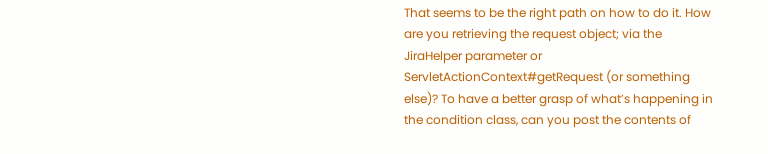That seems to be the right path on how to do it. How are you retrieving the request object; via the JiraHelper parameter or ServletActionContext#getRequest (or something else)? To have a better grasp of what’s happening in the condition class, can you post the contents of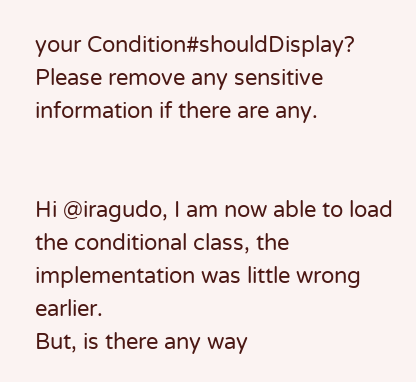your Condition#shouldDisplay? Please remove any sensitive information if there are any.


Hi @iragudo, I am now able to load the conditional class, the implementation was little wrong earlier.
But, is there any way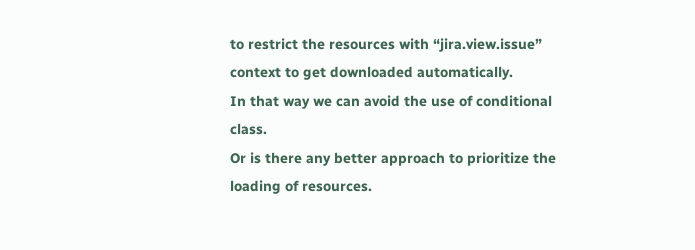to restrict the resources with “jira.view.issue” context to get downloaded automatically.
In that way we can avoid the use of conditional class.
Or is there any better approach to prioritize the loading of resources.